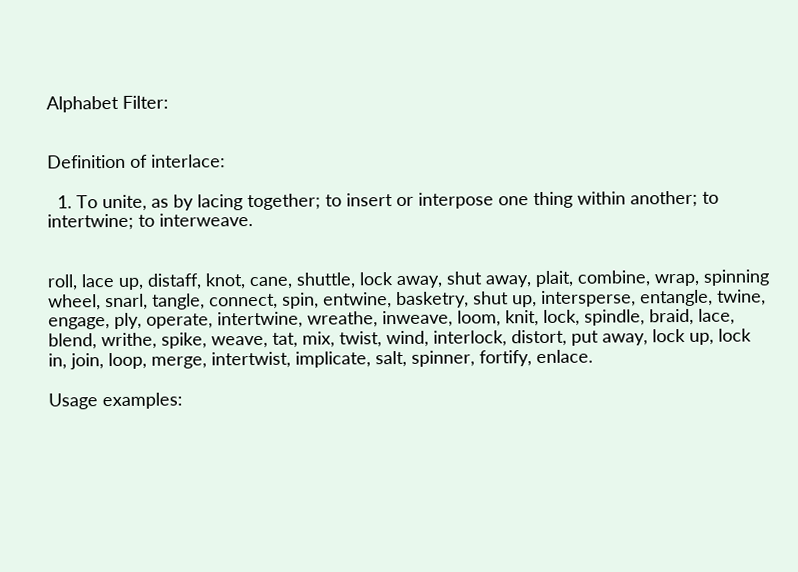Alphabet Filter:


Definition of interlace:

  1. To unite, as by lacing together; to insert or interpose one thing within another; to intertwine; to interweave.


roll, lace up, distaff, knot, cane, shuttle, lock away, shut away, plait, combine, wrap, spinning wheel, snarl, tangle, connect, spin, entwine, basketry, shut up, intersperse, entangle, twine, engage, ply, operate, intertwine, wreathe, inweave, loom, knit, lock, spindle, braid, lace, blend, writhe, spike, weave, tat, mix, twist, wind, interlock, distort, put away, lock up, lock in, join, loop, merge, intertwist, implicate, salt, spinner, fortify, enlace.

Usage examples: